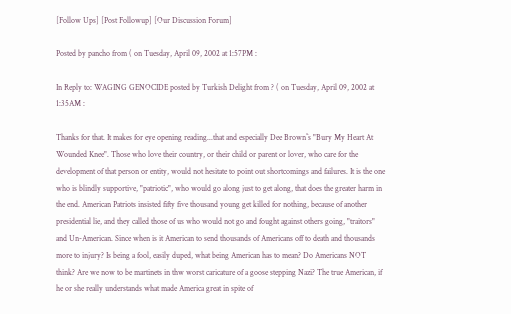[Follow Ups] [Post Followup] [Our Discussion Forum]

Posted by pancho from ( on Tuesday, April 09, 2002 at 1:57PM :

In Reply to: WAGING GENOCIDE posted by Turkish Delight from ? ( on Tuesday, April 09, 2002 at 1:35AM :

Thanks for that. It makes for eye opening reading...that and especially Dee Brown``s "Bury My Heart At Wounded Knee". Those who love their country, or their child or parent or lover, who care for the development of that person or entity, would not hesitate to point out shortcomings and failures. It is the one who is blindly supportive, "patriotic", who would go along just to get along, that does the greater harm in the end. American Patriots insisted fifty five thousand young get killed for nothing, because of another presidential lie, and they called those of us who would not go and fought against others going, "traitors" and Un-American. Since when is it American to send thousands of Americans off to death and thousands more to injury? Is being a fool, easily duped, what being American has to mean? Do Americans NOT think? Are we now to be martinets in thw worst caricature of a goose stepping Nazi? The true American, if he or she really understands what made America great in spite of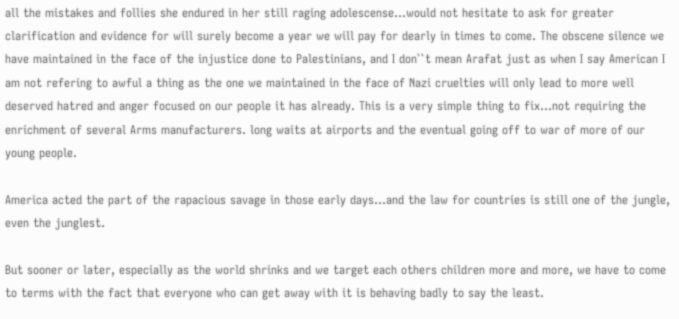all the mistakes and follies she endured in her still raging adolescense...would not hesitate to ask for greater clarification and evidence for will surely become a year we will pay for dearly in times to come. The obscene silence we have maintained in the face of the injustice done to Palestinians, and I don``t mean Arafat just as when I say American I am not refering to awful a thing as the one we maintained in the face of Nazi cruelties will only lead to more well deserved hatred and anger focused on our people it has already. This is a very simple thing to fix...not requiring the enrichment of several Arms manufacturers. long waits at airports and the eventual going off to war of more of our young people.

America acted the part of the rapacious savage in those early days...and the law for countries is still one of the jungle, even the junglest.

But sooner or later, especially as the world shrinks and we target each others children more and more, we have to come to terms with the fact that everyone who can get away with it is behaving badly to say the least.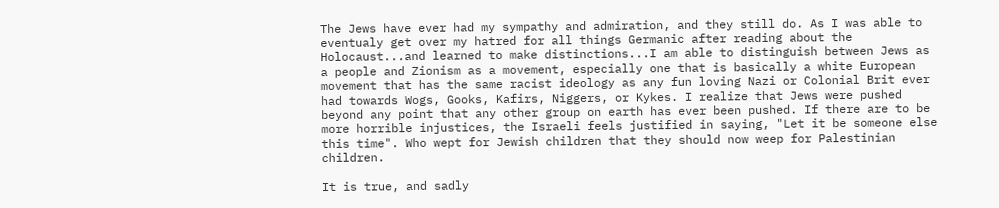The Jews have ever had my sympathy and admiration, and they still do. As I was able to eventualy get over my hatred for all things Germanic after reading about the Holocaust...and learned to make distinctions...I am able to distinguish between Jews as a people and Zionism as a movement, especially one that is basically a white European movement that has the same racist ideology as any fun loving Nazi or Colonial Brit ever had towards Wogs, Gooks, Kafirs, Niggers, or Kykes. I realize that Jews were pushed beyond any point that any other group on earth has ever been pushed. If there are to be more horrible injustices, the Israeli feels justified in saying, "Let it be someone else this time". Who wept for Jewish children that they should now weep for Palestinian children.

It is true, and sadly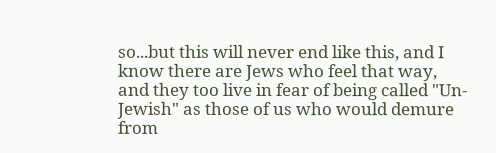so...but this will never end like this, and I know there are Jews who feel that way, and they too live in fear of being called "Un-Jewish" as those of us who would demure from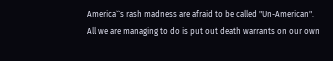America``s rash madness are afraid to be called "Un-American". All we are managing to do is put out death warrants on our own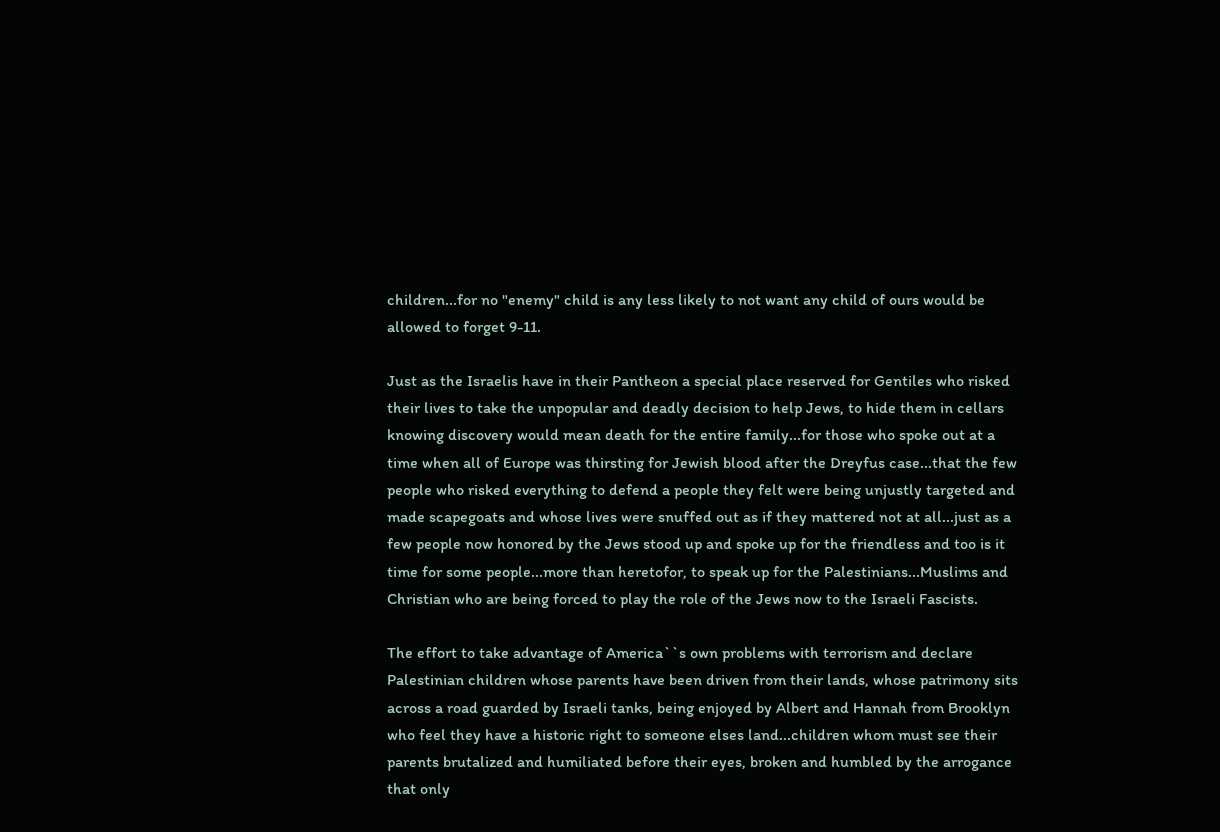children...for no "enemy" child is any less likely to not want any child of ours would be allowed to forget 9-11.

Just as the Israelis have in their Pantheon a special place reserved for Gentiles who risked their lives to take the unpopular and deadly decision to help Jews, to hide them in cellars knowing discovery would mean death for the entire family...for those who spoke out at a time when all of Europe was thirsting for Jewish blood after the Dreyfus case...that the few people who risked everything to defend a people they felt were being unjustly targeted and made scapegoats and whose lives were snuffed out as if they mattered not at all...just as a few people now honored by the Jews stood up and spoke up for the friendless and too is it time for some people...more than heretofor, to speak up for the Palestinians...Muslims and Christian who are being forced to play the role of the Jews now to the Israeli Fascists.

The effort to take advantage of America``s own problems with terrorism and declare Palestinian children whose parents have been driven from their lands, whose patrimony sits across a road guarded by Israeli tanks, being enjoyed by Albert and Hannah from Brooklyn who feel they have a historic right to someone elses land...children whom must see their parents brutalized and humiliated before their eyes, broken and humbled by the arrogance that only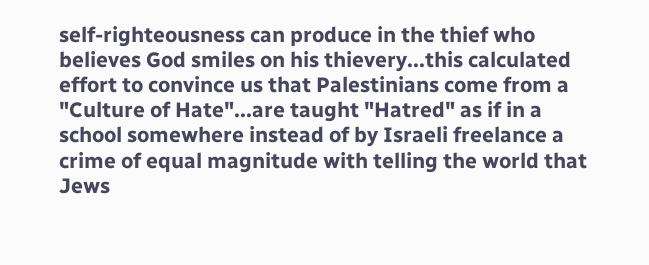self-righteousness can produce in the thief who believes God smiles on his thievery...this calculated effort to convince us that Palestinians come from a "Culture of Hate"...are taught "Hatred" as if in a school somewhere instead of by Israeli freelance a crime of equal magnitude with telling the world that Jews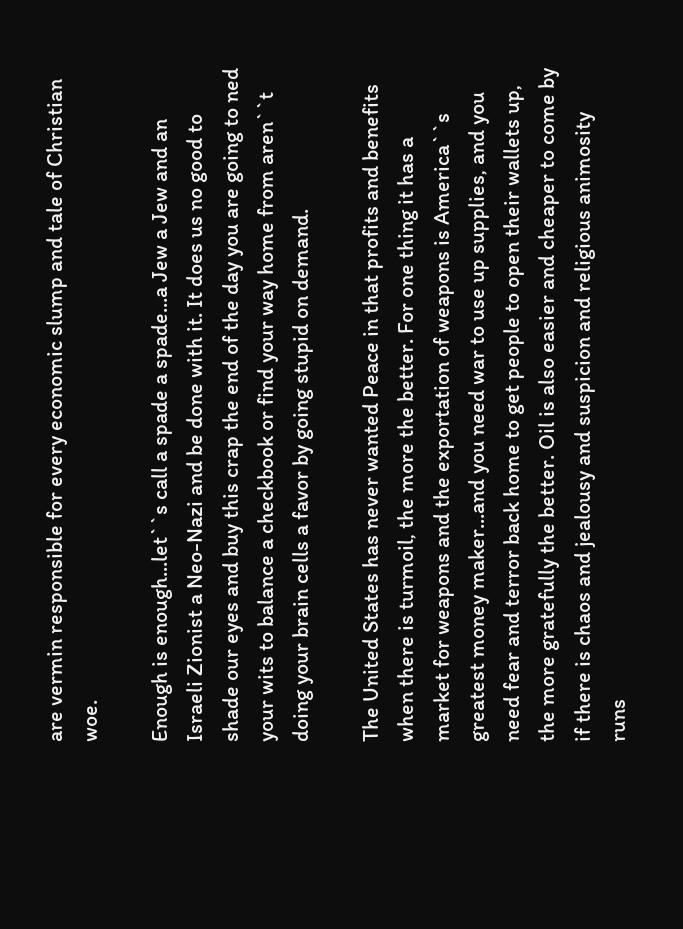are vermin responsible for every economic slump and tale of Christian woe.

Enough is enough...let``s call a spade a spade...a Jew a Jew and an Israeli Zionist a Neo-Nazi and be done with it. It does us no good to shade our eyes and buy this crap the end of the day you are going to ned your wits to balance a checkbook or find your way home from aren``t doing your brain cells a favor by going stupid on demand.

The United States has never wanted Peace in that profits and benefits when there is turmoil, the more the better. For one thing it has a market for weapons and the exportation of weapons is America``s greatest money maker...and you need war to use up supplies, and you need fear and terror back home to get people to open their wallets up, the more gratefully the better. Oil is also easier and cheaper to come by if there is chaos and jealousy and suspicion and religious animosity runs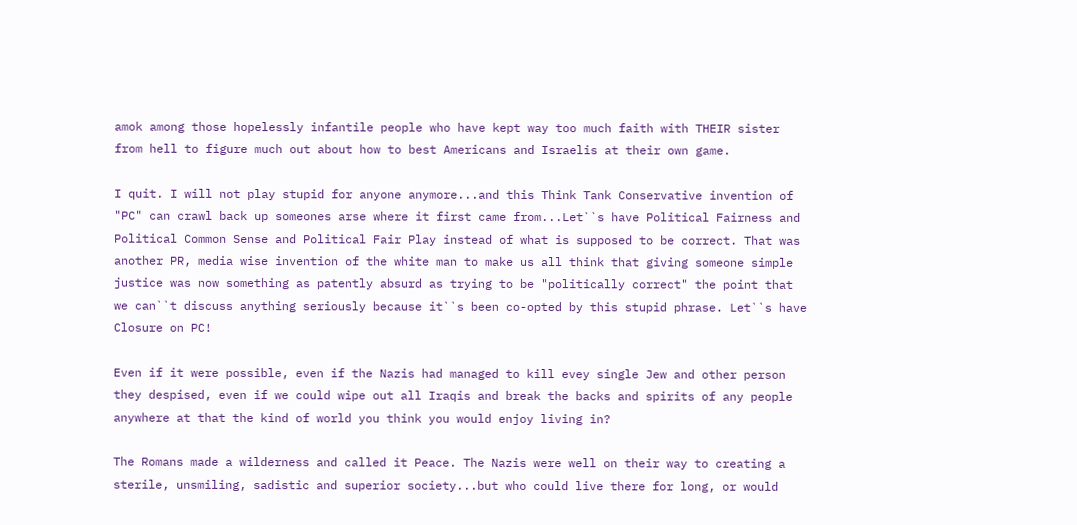amok among those hopelessly infantile people who have kept way too much faith with THEIR sister from hell to figure much out about how to best Americans and Israelis at their own game.

I quit. I will not play stupid for anyone anymore...and this Think Tank Conservative invention of "PC" can crawl back up someones arse where it first came from...Let``s have Political Fairness and Political Common Sense and Political Fair Play instead of what is supposed to be correct. That was another PR, media wise invention of the white man to make us all think that giving someone simple justice was now something as patently absurd as trying to be "politically correct" the point that we can``t discuss anything seriously because it``s been co-opted by this stupid phrase. Let``s have Closure on PC!

Even if it were possible, even if the Nazis had managed to kill evey single Jew and other person they despised, even if we could wipe out all Iraqis and break the backs and spirits of any people anywhere at that the kind of world you think you would enjoy living in?

The Romans made a wilderness and called it Peace. The Nazis were well on their way to creating a sterile, unsmiling, sadistic and superior society...but who could live there for long, or would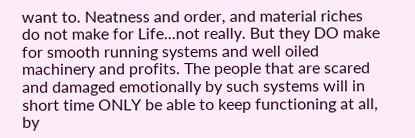want to. Neatness and order, and material riches do not make for Life...not really. But they DO make for smooth running systems and well oiled machinery and profits. The people that are scared and damaged emotionally by such systems will in short time ONLY be able to keep functioning at all, by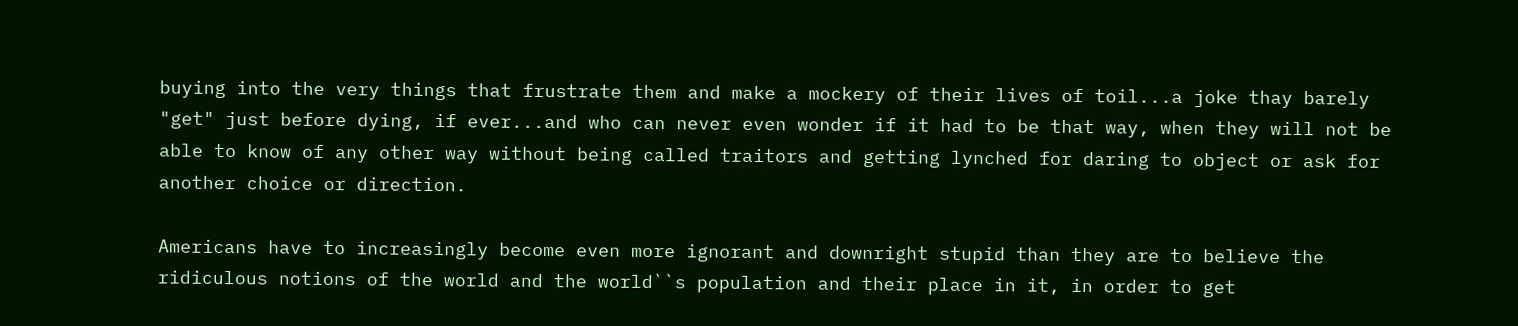buying into the very things that frustrate them and make a mockery of their lives of toil...a joke thay barely "get" just before dying, if ever...and who can never even wonder if it had to be that way, when they will not be able to know of any other way without being called traitors and getting lynched for daring to object or ask for another choice or direction.

Americans have to increasingly become even more ignorant and downright stupid than they are to believe the ridiculous notions of the world and the world``s population and their place in it, in order to get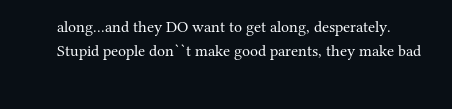along...and they DO want to get along, desperately. Stupid people don``t make good parents, they make bad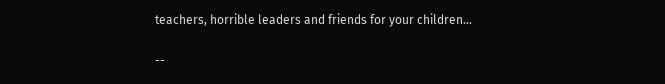teachers, horrible leaders and friends for your children...

--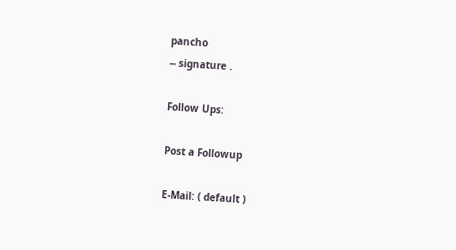pancho
-- signature .

Follow Ups:

Post a Followup

E-Mail: ( default )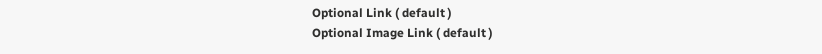Optional Link ( default )
Optional Image Link ( default )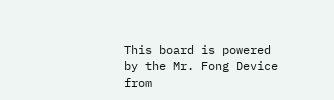This board is powered by the Mr. Fong Device from